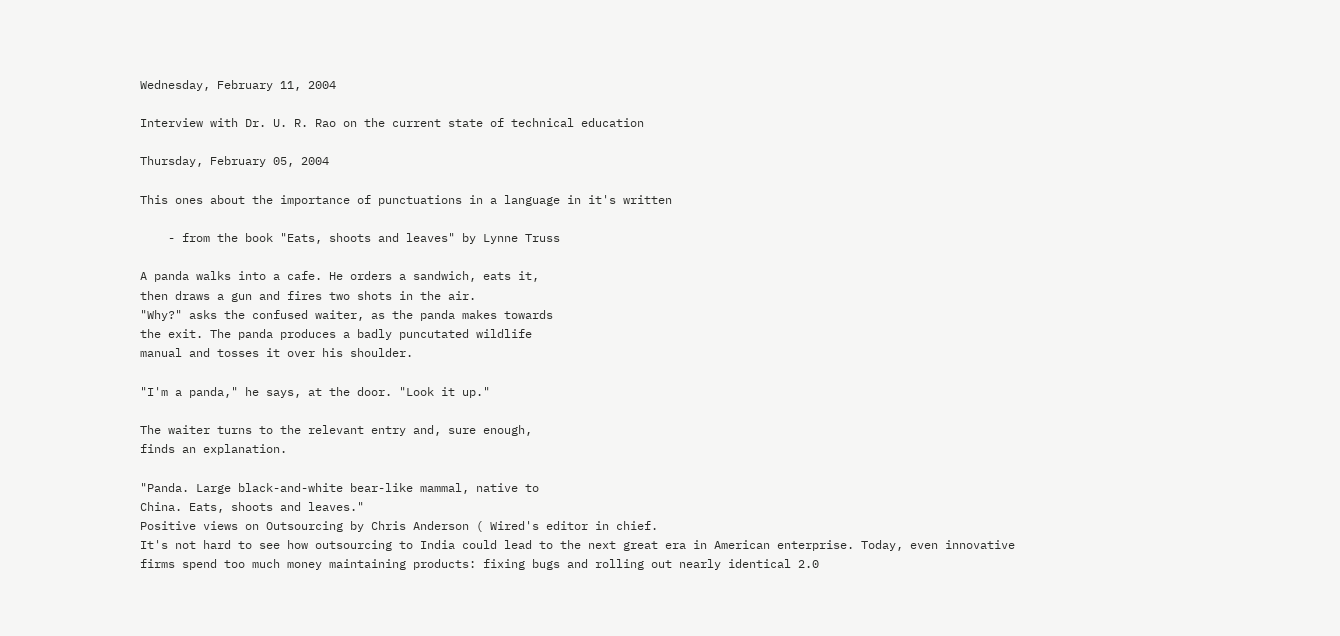Wednesday, February 11, 2004

Interview with Dr. U. R. Rao on the current state of technical education

Thursday, February 05, 2004

This ones about the importance of punctuations in a language in it's written

    - from the book "Eats, shoots and leaves" by Lynne Truss

A panda walks into a cafe. He orders a sandwich, eats it,
then draws a gun and fires two shots in the air.
"Why?" asks the confused waiter, as the panda makes towards
the exit. The panda produces a badly puncutated wildlife
manual and tosses it over his shoulder.

"I'm a panda," he says, at the door. "Look it up."

The waiter turns to the relevant entry and, sure enough,
finds an explanation.

"Panda. Large black-and-white bear-like mammal, native to
China. Eats, shoots and leaves."
Positive views on Outsourcing by Chris Anderson ( Wired's editor in chief.
It's not hard to see how outsourcing to India could lead to the next great era in American enterprise. Today, even innovative firms spend too much money maintaining products: fixing bugs and rolling out nearly identical 2.0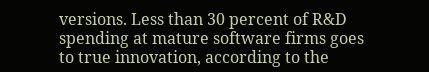versions. Less than 30 percent of R&D spending at mature software firms goes to true innovation, according to the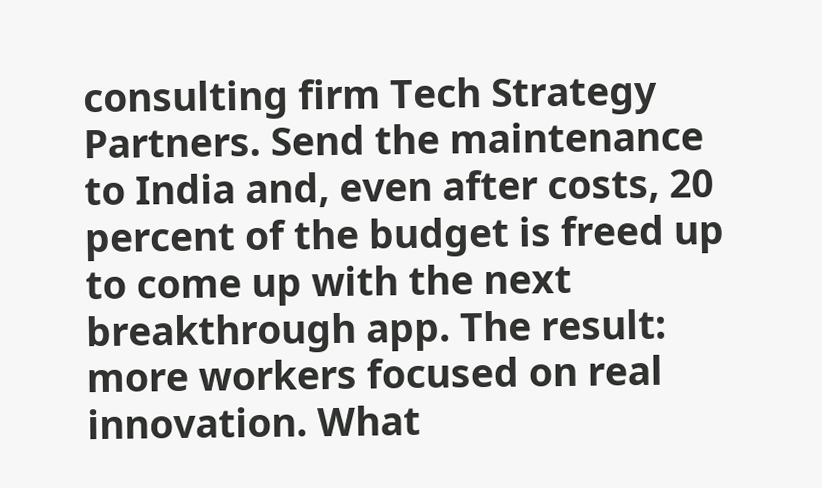consulting firm Tech Strategy Partners. Send the maintenance to India and, even after costs, 20 percent of the budget is freed up to come up with the next breakthrough app. The result: more workers focused on real innovation. What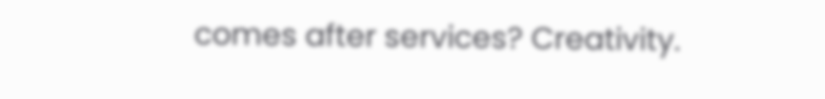comes after services? Creativity.